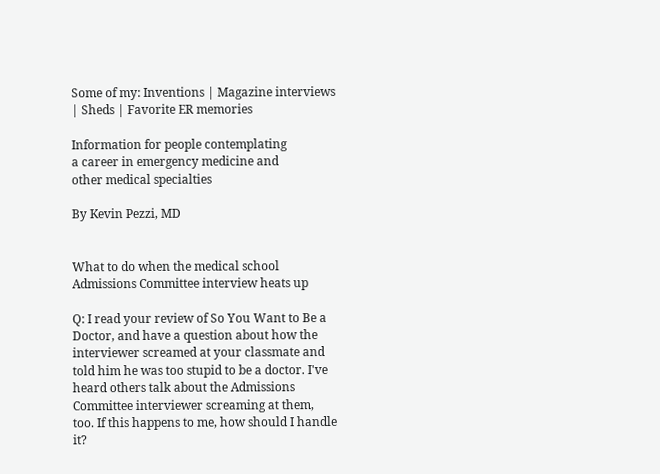Some of my: Inventions | Magazine interviews | Sheds | Favorite ER memories

Information for people contemplating
a career in emergency medicine and
other medical specialties

By Kevin Pezzi, MD


What to do when the medical school Admissions Committee interview heats up

Q: I read your review of So You Want to Be a Doctor, and have a question about how the interviewer screamed at your classmate and told him he was too stupid to be a doctor. I've heard others talk about the Admissions Committee interviewer screaming at them, too. If this happens to me, how should I handle it?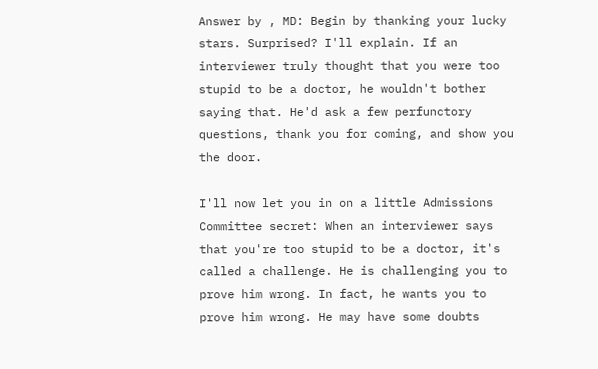Answer by , MD: Begin by thanking your lucky stars. Surprised? I'll explain. If an interviewer truly thought that you were too stupid to be a doctor, he wouldn't bother saying that. He'd ask a few perfunctory questions, thank you for coming, and show you the door.

I'll now let you in on a little Admissions Committee secret: When an interviewer says that you're too stupid to be a doctor, it's called a challenge. He is challenging you to prove him wrong. In fact, he wants you to prove him wrong. He may have some doubts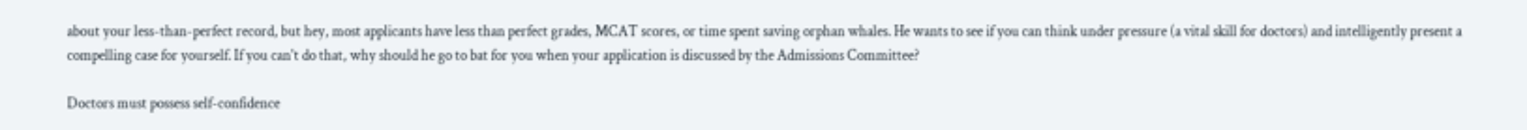about your less-than-perfect record, but hey, most applicants have less than perfect grades, MCAT scores, or time spent saving orphan whales. He wants to see if you can think under pressure (a vital skill for doctors) and intelligently present a compelling case for yourself. If you can't do that, why should he go to bat for you when your application is discussed by the Admissions Committee?

Doctors must possess self-confidence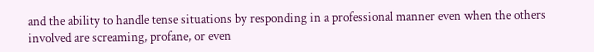and the ability to handle tense situations by responding in a professional manner even when the others involved are screaming, profane, or even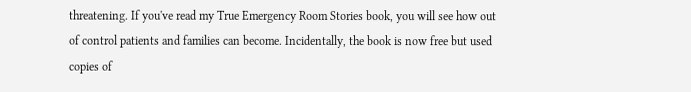threatening. If you've read my True Emergency Room Stories book, you will see how out of control patients and families can become. Incidentally, the book is now free but used copies of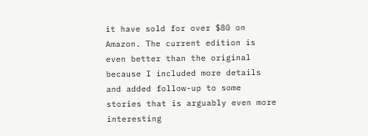it have sold for over $80 on Amazon. The current edition is even better than the original because I included more details and added follow-up to some stories that is arguably even more interesting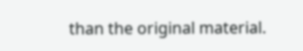than the original material.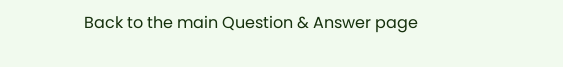Back to the main Question & Answer page